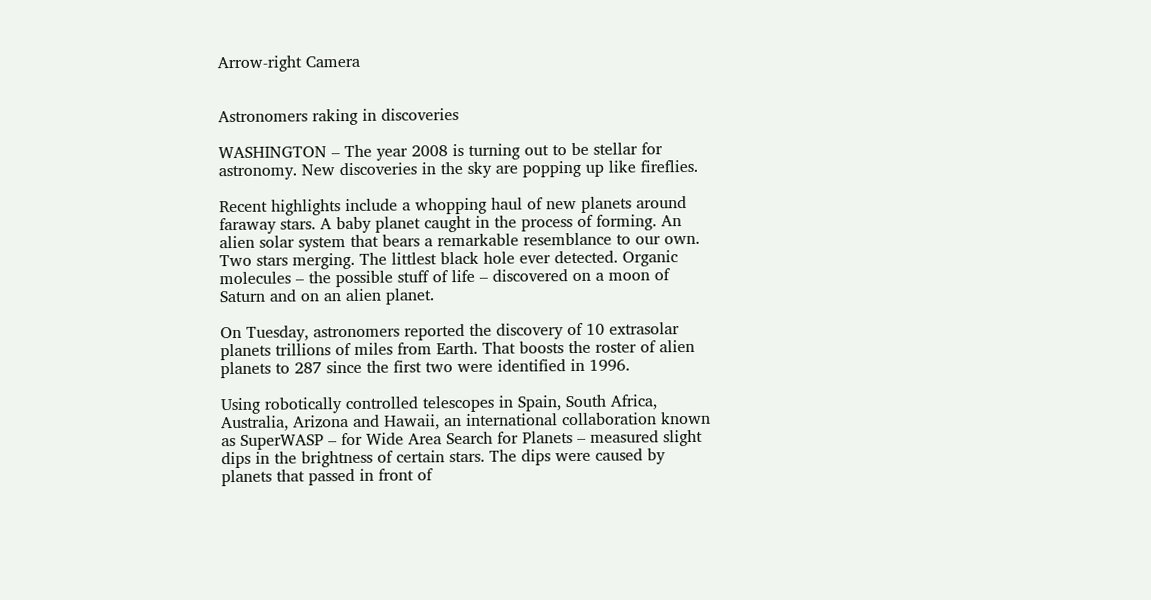Arrow-right Camera


Astronomers raking in discoveries

WASHINGTON – The year 2008 is turning out to be stellar for astronomy. New discoveries in the sky are popping up like fireflies.

Recent highlights include a whopping haul of new planets around faraway stars. A baby planet caught in the process of forming. An alien solar system that bears a remarkable resemblance to our own. Two stars merging. The littlest black hole ever detected. Organic molecules – the possible stuff of life – discovered on a moon of Saturn and on an alien planet.

On Tuesday, astronomers reported the discovery of 10 extrasolar planets trillions of miles from Earth. That boosts the roster of alien planets to 287 since the first two were identified in 1996.

Using robotically controlled telescopes in Spain, South Africa, Australia, Arizona and Hawaii, an international collaboration known as SuperWASP – for Wide Area Search for Planets – measured slight dips in the brightness of certain stars. The dips were caused by planets that passed in front of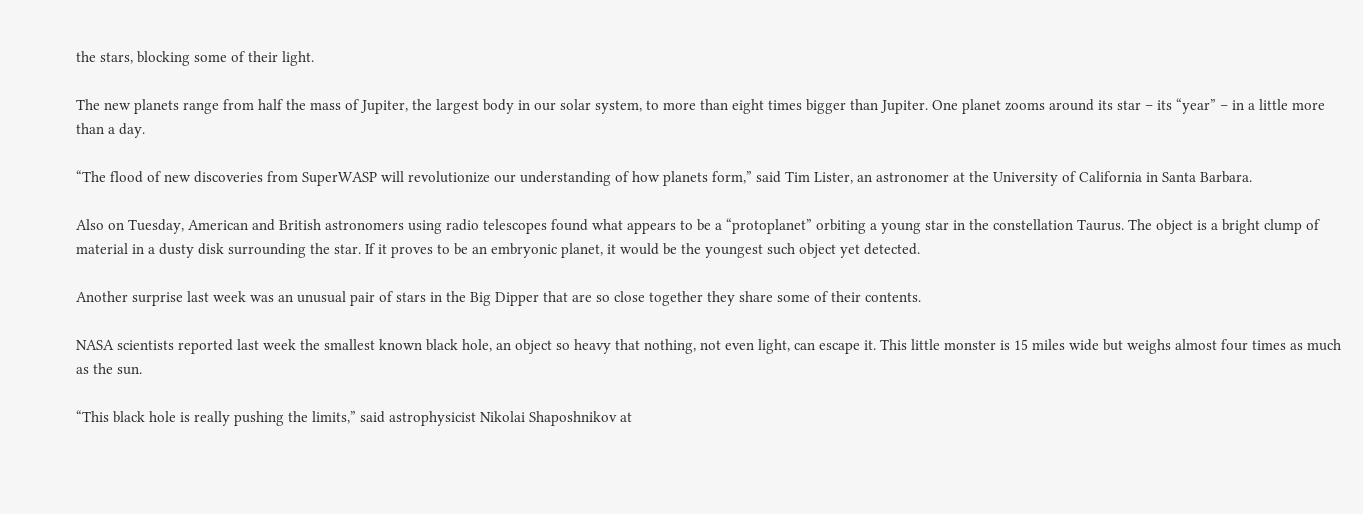the stars, blocking some of their light.

The new planets range from half the mass of Jupiter, the largest body in our solar system, to more than eight times bigger than Jupiter. One planet zooms around its star – its “year” – in a little more than a day.

“The flood of new discoveries from SuperWASP will revolutionize our understanding of how planets form,” said Tim Lister, an astronomer at the University of California in Santa Barbara.

Also on Tuesday, American and British astronomers using radio telescopes found what appears to be a “protoplanet” orbiting a young star in the constellation Taurus. The object is a bright clump of material in a dusty disk surrounding the star. If it proves to be an embryonic planet, it would be the youngest such object yet detected.

Another surprise last week was an unusual pair of stars in the Big Dipper that are so close together they share some of their contents.

NASA scientists reported last week the smallest known black hole, an object so heavy that nothing, not even light, can escape it. This little monster is 15 miles wide but weighs almost four times as much as the sun.

“This black hole is really pushing the limits,” said astrophysicist Nikolai Shaposhnikov at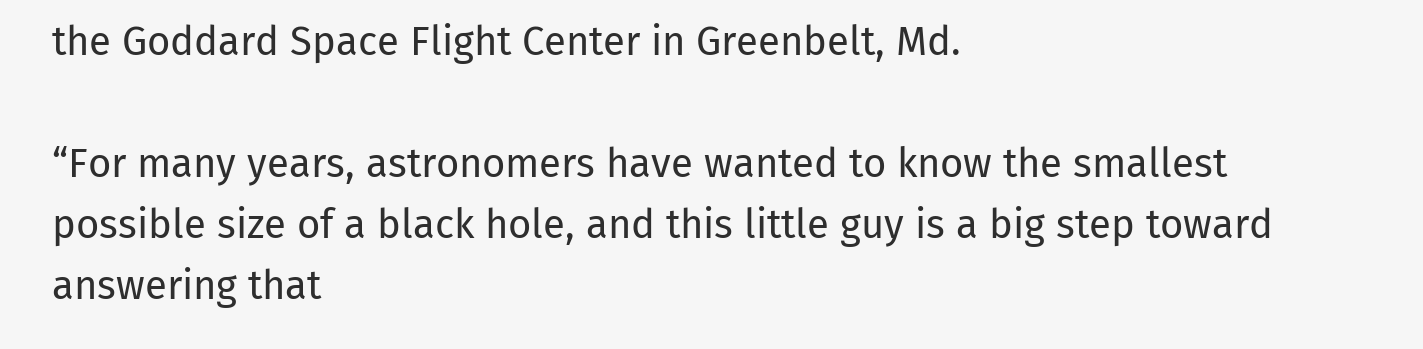the Goddard Space Flight Center in Greenbelt, Md.

“For many years, astronomers have wanted to know the smallest possible size of a black hole, and this little guy is a big step toward answering that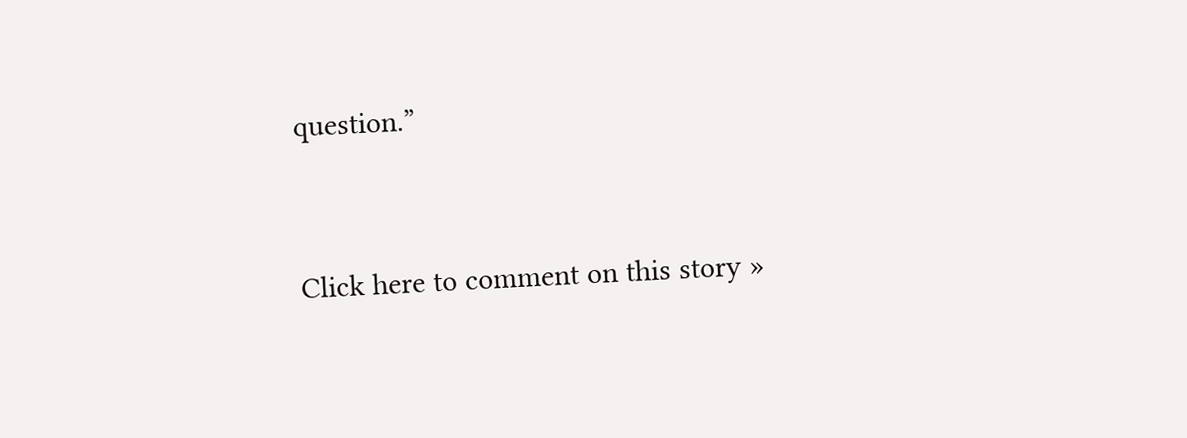question.”


Click here to comment on this story »